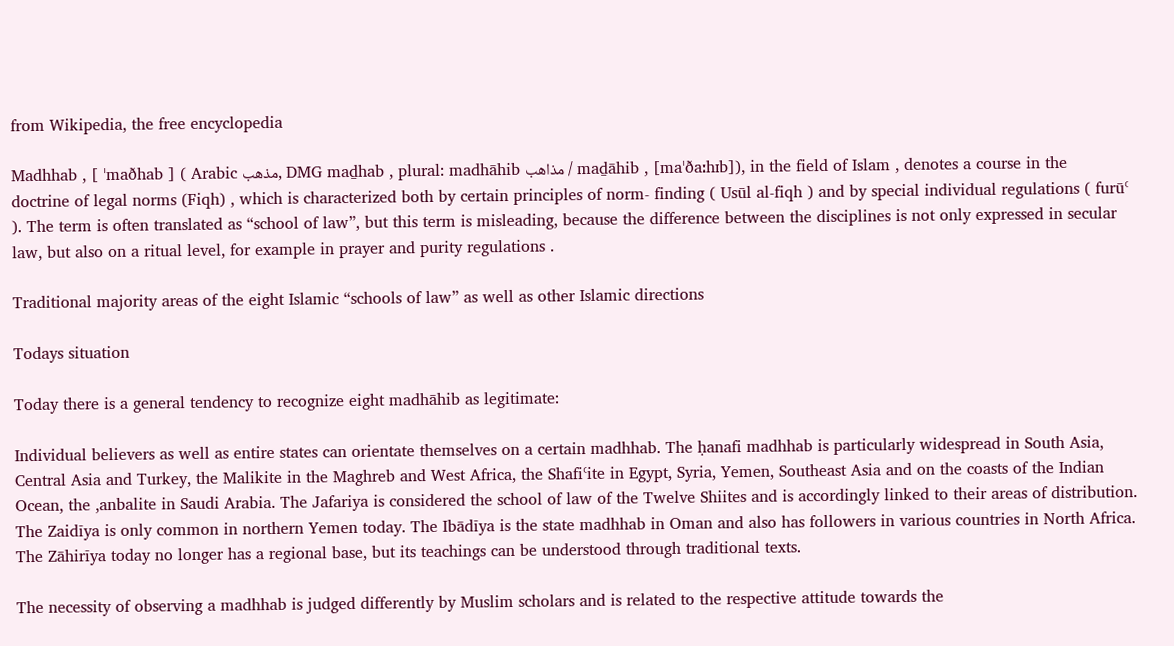from Wikipedia, the free encyclopedia

Madhhab , [ ˈmaðhab ] ( Arabic مذهب, DMG maḏhab , plural: madhāhib مذاهب / maḏāhib , [maˈðaːhɪb]), in the field of Islam , denotes a course in the doctrine of legal norms (Fiqh) , which is characterized both by certain principles of norm- finding ( Usūl al-fiqh ) and by special individual regulations ( furūʿ ). The term is often translated as “school of law”, but this term is misleading, because the difference between the disciplines is not only expressed in secular law, but also on a ritual level, for example in prayer and purity regulations .

Traditional majority areas of the eight Islamic “schools of law” as well as other Islamic directions

Todays situation

Today there is a general tendency to recognize eight madhāhib as legitimate:

Individual believers as well as entire states can orientate themselves on a certain madhhab. The ḥanafi madhhab is particularly widespread in South Asia, Central Asia and Turkey, the Malikite in the Maghreb and West Africa, the Shafiʿite in Egypt, Syria, Yemen, Southeast Asia and on the coasts of the Indian Ocean, the ,anbalite in Saudi Arabia. The Jafariya is considered the school of law of the Twelve Shiites and is accordingly linked to their areas of distribution. The Zaidīya is only common in northern Yemen today. The Ibādīya is the state madhhab in Oman and also has followers in various countries in North Africa. The Zāhirīya today no longer has a regional base, but its teachings can be understood through traditional texts.

The necessity of observing a madhhab is judged differently by Muslim scholars and is related to the respective attitude towards the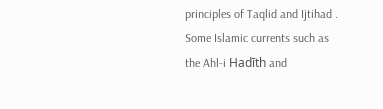principles of Taqlid and Ijtihad . Some Islamic currents such as the Ahl-i Hadīth and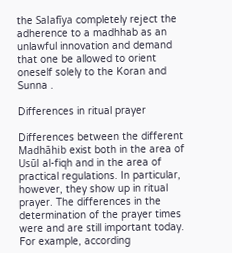the Salafīya completely reject the adherence to a madhhab as an unlawful innovation and demand that one be allowed to orient oneself solely to the Koran and Sunna .

Differences in ritual prayer

Differences between the different Madhāhib exist both in the area of Usūl al-fiqh and in the area of practical regulations. In particular, however, they show up in ritual prayer. The differences in the determination of the prayer times were and are still important today. For example, according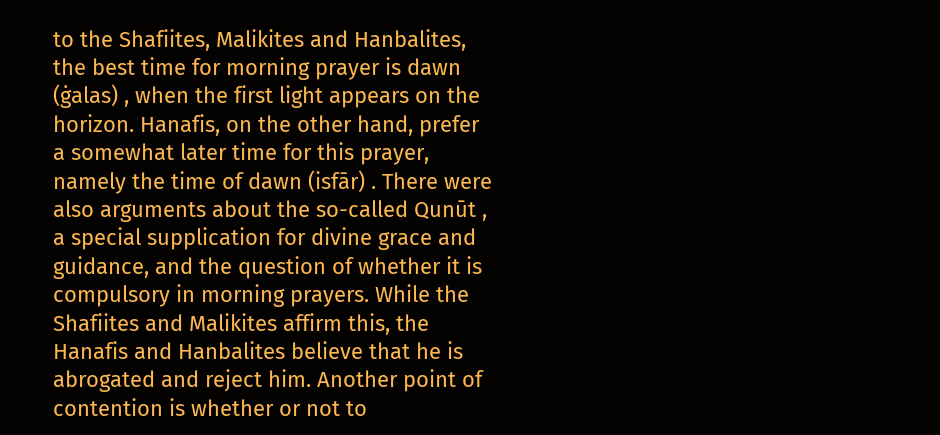to the Shafiites, Malikites and Hanbalites, the best time for morning prayer is dawn (ġalas) , when the first light appears on the horizon. Hanafis, on the other hand, prefer a somewhat later time for this prayer, namely the time of dawn (isfār) . There were also arguments about the so-called Qunūt , a special supplication for divine grace and guidance, and the question of whether it is compulsory in morning prayers. While the Shafiites and Malikites affirm this, the Hanafis and Hanbalites believe that he is abrogated and reject him. Another point of contention is whether or not to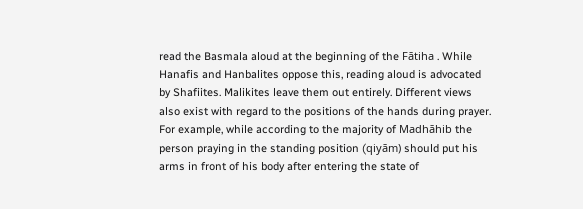read the Basmala aloud at the beginning of the Fātiha . While Hanafis and Hanbalites oppose this, reading aloud is advocated by Shafiites. Malikites leave them out entirely. Different views also exist with regard to the positions of the hands during prayer. For example, while according to the majority of Madhāhib the person praying in the standing position (qiyām) should put his arms in front of his body after entering the state of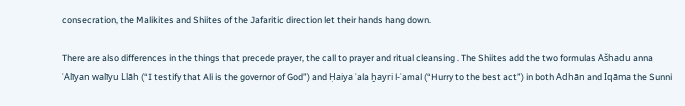consecration, the Malikites and Shiites of the Jafaritic direction let their hands hang down.

There are also differences in the things that precede prayer, the call to prayer and ritual cleansing . The Shiites add the two formulas Ašhadu anna ʿAlīyan walīyu Llāh (“I testify that Ali is the governor of God”) and Ḥaiya ʿala ḫayri l-ʿamal (“Hurry to the best act”) in both Adhān and Iqāma the Sunni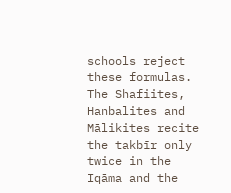schools reject these formulas. The Shafiites, Hanbalites and Mālikites recite the takbīr only twice in the Iqāma and the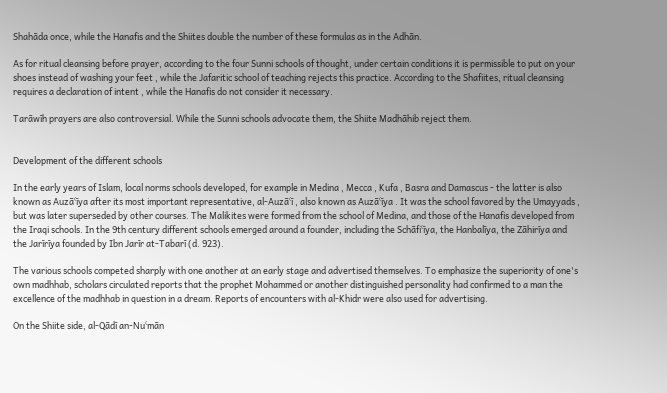Shahāda once, while the Hanafis and the Shiites double the number of these formulas as in the Adhān.

As for ritual cleansing before prayer, according to the four Sunni schools of thought, under certain conditions it is permissible to put on your shoes instead of washing your feet , while the Jafaritic school of teaching rejects this practice. According to the Shafiites, ritual cleansing requires a declaration of intent , while the Hanafis do not consider it necessary.

Tarāwīh prayers are also controversial. While the Sunni schools advocate them, the Shiite Madhāhib reject them.


Development of the different schools

In the early years of Islam, local norms schools developed, for example in Medina , Mecca , Kufa , Basra and Damascus - the latter is also known as Auzāʿīya after its most important representative, al-Auzāʿī , also known as Auzāʿīya . It was the school favored by the Umayyads , but was later superseded by other courses. The Malikites were formed from the school of Medina, and those of the Hanafis developed from the Iraqi schools. In the 9th century different schools emerged around a founder, including the Schāfiʿīya, the Hanbalīya, the Zāhirīya and the Jarīrīya founded by Ibn Jarīr at-Tabarī (d. 923).

The various schools competed sharply with one another at an early stage and advertised themselves. To emphasize the superiority of one's own madhhab, scholars circulated reports that the prophet Mohammed or another distinguished personality had confirmed to a man the excellence of the madhhab in question in a dream. Reports of encounters with al-Khidr were also used for advertising.

On the Shiite side, al-Qādī an-Nuʿmān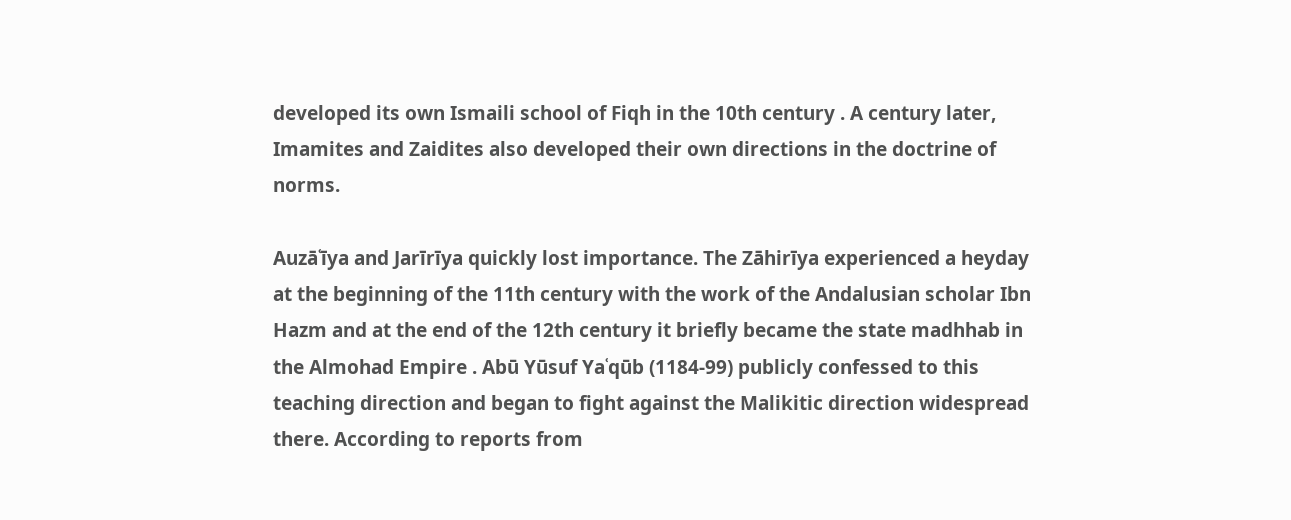developed its own Ismaili school of Fiqh in the 10th century . A century later, Imamites and Zaidites also developed their own directions in the doctrine of norms.

Auzāʿīya and Jarīrīya quickly lost importance. The Zāhirīya experienced a heyday at the beginning of the 11th century with the work of the Andalusian scholar Ibn Hazm and at the end of the 12th century it briefly became the state madhhab in the Almohad Empire . Abū Yūsuf Yaʿqūb (1184-99) publicly confessed to this teaching direction and began to fight against the Malikitic direction widespread there. According to reports from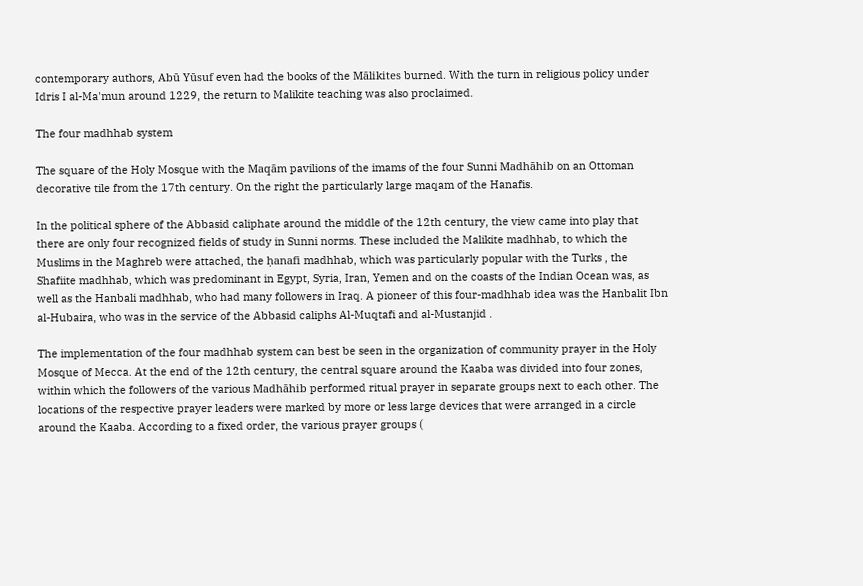contemporary authors, Abū Yūsuf even had the books of the Mālikites burned. With the turn in religious policy under Idris I al-Ma'mun around 1229, the return to Malikite teaching was also proclaimed.

The four madhhab system

The square of the Holy Mosque with the Maqām pavilions of the imams of the four Sunni Madhāhib on an Ottoman decorative tile from the 17th century. On the right the particularly large maqam of the Hanafis.

In the political sphere of the Abbasid caliphate around the middle of the 12th century, the view came into play that there are only four recognized fields of study in Sunni norms. These included the Malikite madhhab, to which the Muslims in the Maghreb were attached, the ḥanafi madhhab, which was particularly popular with the Turks , the Shafiite madhhab, which was predominant in Egypt, Syria, Iran, Yemen and on the coasts of the Indian Ocean was, as well as the Hanbali madhhab, who had many followers in Iraq. A pioneer of this four-madhhab idea was the Hanbalit Ibn al-Hubaira, who was in the service of the Abbasid caliphs Al-Muqtafi and al-Mustanjid .

The implementation of the four madhhab system can best be seen in the organization of community prayer in the Holy Mosque of Mecca. At the end of the 12th century, the central square around the Kaaba was divided into four zones, within which the followers of the various Madhāhib performed ritual prayer in separate groups next to each other. The locations of the respective prayer leaders were marked by more or less large devices that were arranged in a circle around the Kaaba. According to a fixed order, the various prayer groups (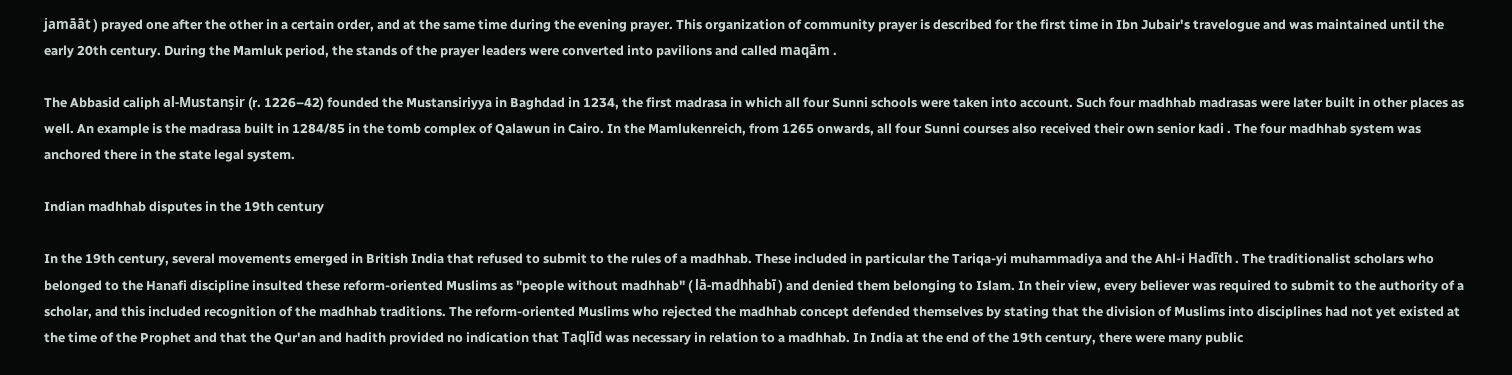jamāāt ) prayed one after the other in a certain order, and at the same time during the evening prayer. This organization of community prayer is described for the first time in Ibn Jubair's travelogue and was maintained until the early 20th century. During the Mamluk period, the stands of the prayer leaders were converted into pavilions and called maqām .

The Abbasid caliph al-Mustanṣir (r. 1226–42) founded the Mustansiriyya in Baghdad in 1234, the first madrasa in which all four Sunni schools were taken into account. Such four madhhab madrasas were later built in other places as well. An example is the madrasa built in 1284/85 in the tomb complex of Qalawun in Cairo. In the Mamlukenreich, from 1265 onwards, all four Sunni courses also received their own senior kadi . The four madhhab system was anchored there in the state legal system.

Indian madhhab disputes in the 19th century

In the 19th century, several movements emerged in British India that refused to submit to the rules of a madhhab. These included in particular the Tariqa-yi muhammadiya and the Ahl-i Hadīth . The traditionalist scholars who belonged to the Hanafi discipline insulted these reform-oriented Muslims as "people without madhhab" ( lā-madhhabī ) and denied them belonging to Islam. In their view, every believer was required to submit to the authority of a scholar, and this included recognition of the madhhab traditions. The reform-oriented Muslims who rejected the madhhab concept defended themselves by stating that the division of Muslims into disciplines had not yet existed at the time of the Prophet and that the Qur'an and hadith provided no indication that Taqlīd was necessary in relation to a madhhab. In India at the end of the 19th century, there were many public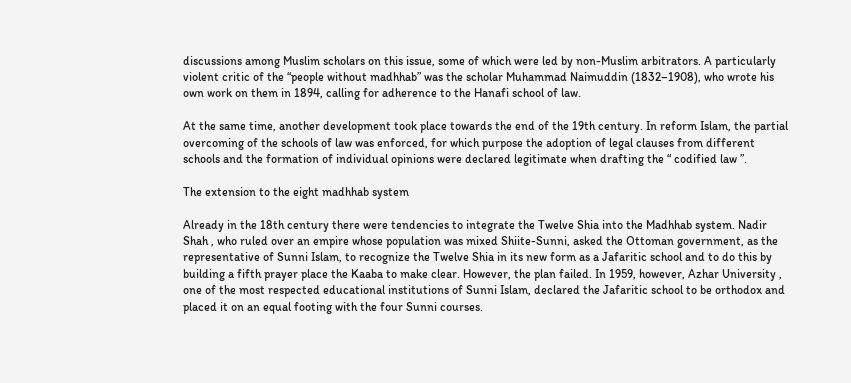discussions among Muslim scholars on this issue, some of which were led by non-Muslim arbitrators. A particularly violent critic of the “people without madhhab” was the scholar Muhammad Naimuddin (1832–1908), who wrote his own work on them in 1894, calling for adherence to the Hanafi school of law.

At the same time, another development took place towards the end of the 19th century. In reform Islam, the partial overcoming of the schools of law was enforced, for which purpose the adoption of legal clauses from different schools and the formation of individual opinions were declared legitimate when drafting the “ codified law ”.

The extension to the eight madhhab system

Already in the 18th century there were tendencies to integrate the Twelve Shia into the Madhhab system. Nadir Shah , who ruled over an empire whose population was mixed Shiite-Sunni, asked the Ottoman government, as the representative of Sunni Islam, to recognize the Twelve Shia in its new form as a Jafaritic school and to do this by building a fifth prayer place the Kaaba to make clear. However, the plan failed. In 1959, however, Azhar University , one of the most respected educational institutions of Sunni Islam, declared the Jafaritic school to be orthodox and placed it on an equal footing with the four Sunni courses.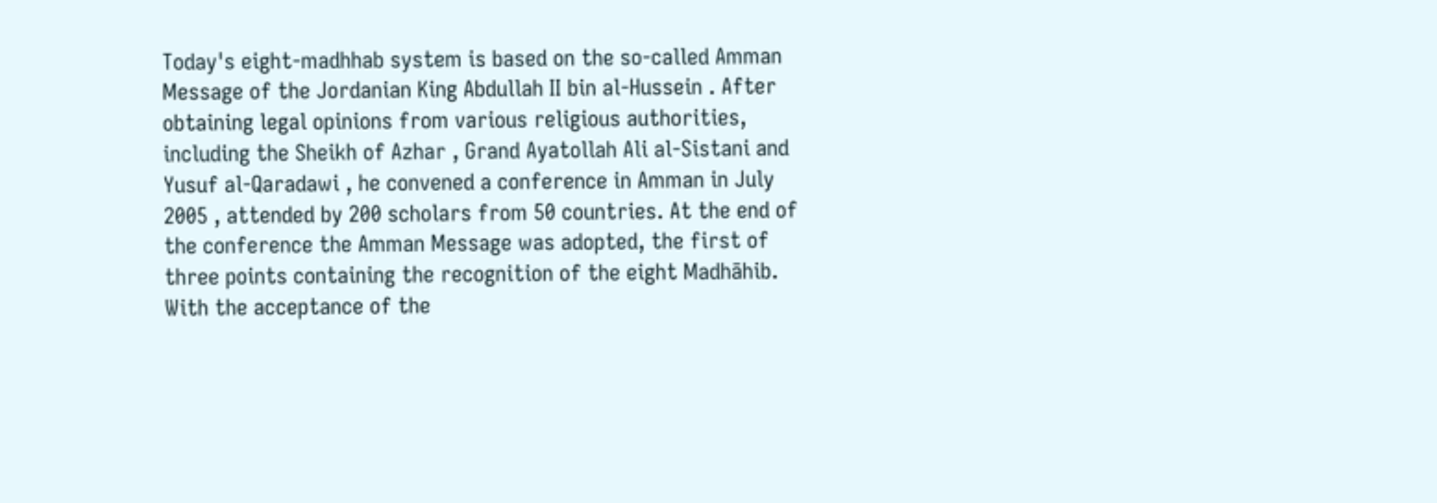Today's eight-madhhab system is based on the so-called Amman Message of the Jordanian King Abdullah II bin al-Hussein . After obtaining legal opinions from various religious authorities, including the Sheikh of Azhar , Grand Ayatollah Ali al-Sistani and Yusuf al-Qaradawi , he convened a conference in Amman in July 2005 , attended by 200 scholars from 50 countries. At the end of the conference the Amman Message was adopted, the first of three points containing the recognition of the eight Madhāhib. With the acceptance of the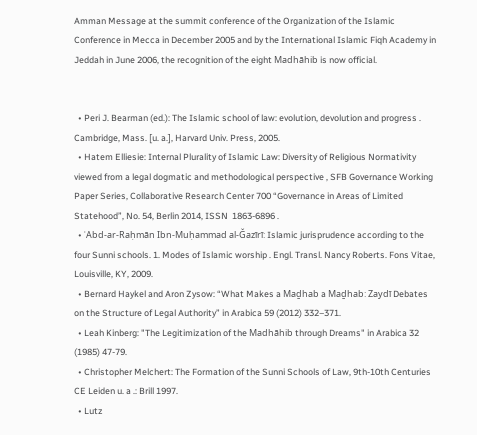Amman Message at the summit conference of the Organization of the Islamic Conference in Mecca in December 2005 and by the International Islamic Fiqh Academy in Jeddah in June 2006, the recognition of the eight Madhāhib is now official.


  • Peri J. Bearman (ed.): The Islamic school of law: evolution, devolution and progress . Cambridge, Mass. [u. a.], Harvard Univ. Press, 2005.
  • Hatem Elliesie: Internal Plurality of Islamic Law: Diversity of Religious Normativity viewed from a legal dogmatic and methodological perspective , SFB Governance Working Paper Series, Collaborative Research Center 700 “Governance in Areas of Limited Statehood”, No. 54, Berlin 2014, ISSN  1863-6896 .
  • ʿAbd-ar-Raḥmān Ibn-Muḥammad al-Ǧazīrī: Islamic jurisprudence according to the four Sunni schools. 1. Modes of Islamic worship . Engl. Transl. Nancy Roberts. Fons Vitae, Louisville, KY, 2009.
  • Bernard Haykel and Aron Zysow: “What Makes a Maḏhab a Maḏhab: Zaydī Debates on the Structure of Legal Authority” in Arabica 59 (2012) 332–371.
  • Leah Kinberg: "The Legitimization of the Madhāhib through Dreams" in Arabica 32 (1985) 47-79.
  • Christopher Melchert: The Formation of the Sunni Schools of Law, 9th-10th Centuries CE Leiden u. a .: Brill 1997.
  • Lutz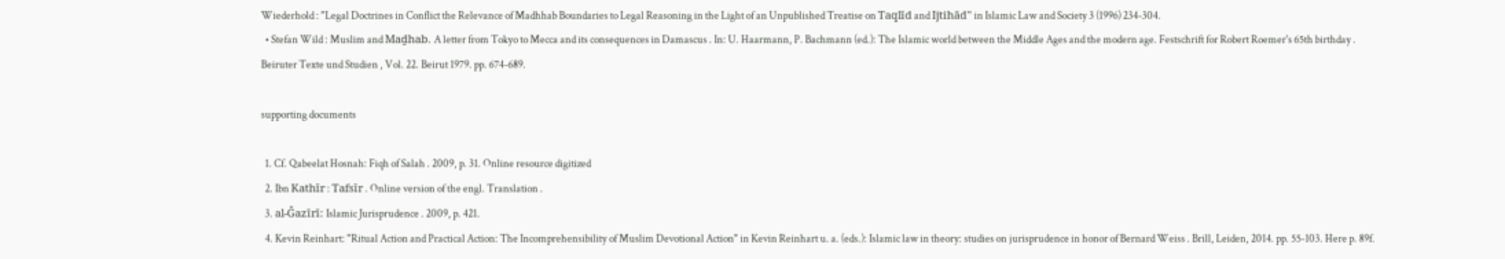Wiederhold : "Legal Doctrines in Conflict the Relevance of Madhhab Boundaries to Legal Reasoning in the Light of an Unpublished Treatise on Taqlīd and Ijtihād" in Islamic Law and Society 3 (1996) 234-304.
  • Stefan Wild : Muslim and Maḏhab. A letter from Tokyo to Mecca and its consequences in Damascus . In: U. Haarmann, P. Bachmann (ed.): The Islamic world between the Middle Ages and the modern age. Festschrift for Robert Roemer's 65th birthday . Beiruter Texte und Studien , Vol. 22. Beirut 1979. pp. 674-689.

supporting documents

  1. Cf. Qabeelat Hosnah: Fiqh of Salah . 2009, p. 31. Online resource digitized
  2. Ibn Kathīr : Tafsīr . Online version of the engl. Translation .
  3. al-Ǧazīrī: Islamic Jurisprudence . 2009, p. 421.
  4. Kevin Reinhart: "Ritual Action and Practical Action: The Incomprehensibility of Muslim Devotional Action" in Kevin Reinhart u. a. (eds.): Islamic law in theory: studies on jurisprudence in honor of Bernard Weiss . Brill, Leiden, 2014. pp. 55-103. Here p. 89f.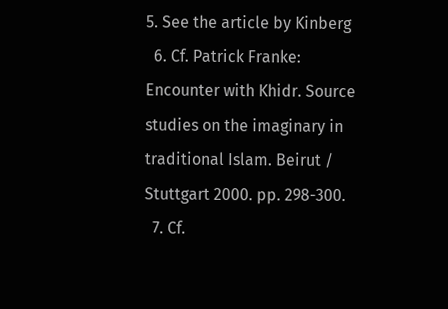5. See the article by Kinberg
  6. Cf. Patrick Franke: Encounter with Khidr. Source studies on the imaginary in traditional Islam. Beirut / Stuttgart 2000. pp. 298-300.
  7. Cf.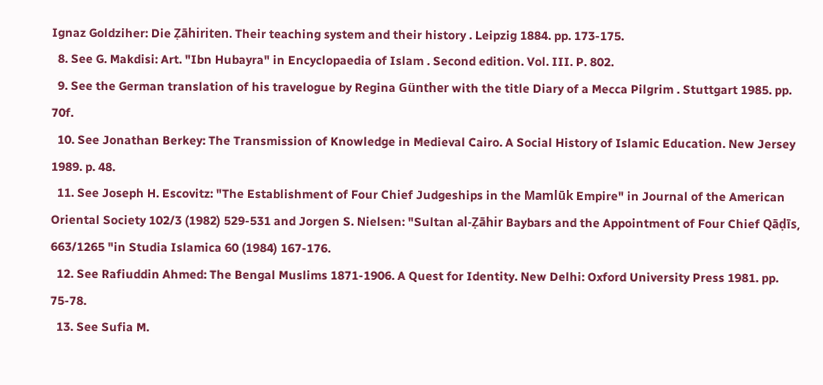Ignaz Goldziher: Die Ẓāhiriten. Their teaching system and their history . Leipzig 1884. pp. 173-175.
  8. See G. Makdisi: Art. "Ibn Hubayra" in Encyclopaedia of Islam . Second edition. Vol. III. P. 802.
  9. See the German translation of his travelogue by Regina Günther with the title Diary of a Mecca Pilgrim . Stuttgart 1985. pp. 70f.
  10. See Jonathan Berkey: The Transmission of Knowledge in Medieval Cairo. A Social History of Islamic Education. New Jersey 1989. p. 48.
  11. See Joseph H. Escovitz: "The Establishment of Four Chief Judgeships in the Mamlūk Empire" in Journal of the American Oriental Society 102/3 (1982) 529-531 and Jorgen S. Nielsen: "Sultan al-Ẓāhir Baybars and the Appointment of Four Chief Qāḍīs, 663/1265 "in Studia Islamica 60 (1984) 167-176.
  12. See Rafiuddin Ahmed: The Bengal Muslims 1871-1906. A Quest for Identity. New Delhi: Oxford University Press 1981. pp. 75-78.
  13. See Sufia M.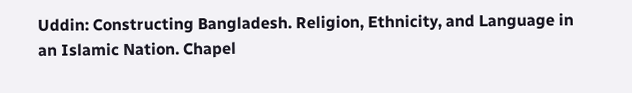Uddin: Constructing Bangladesh. Religion, Ethnicity, and Language in an Islamic Nation. Chapel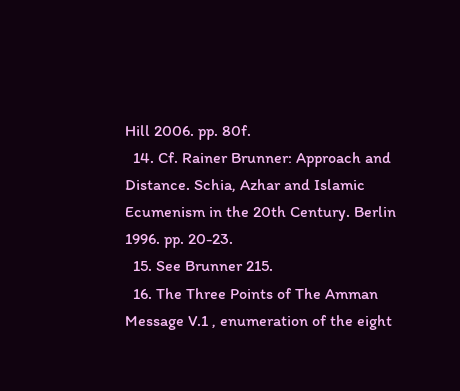Hill 2006. pp. 80f.
  14. Cf. Rainer Brunner: Approach and Distance. Schia, Azhar and Islamic Ecumenism in the 20th Century. Berlin 1996. pp. 20-23.
  15. See Brunner 215.
  16. The Three Points of The Amman Message V.1 , enumeration of the eight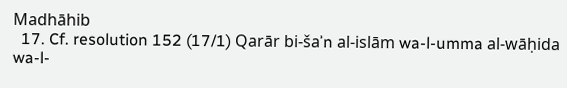Madhāhib
  17. Cf. resolution 152 (17/1) Qarār bi-šaʾn al-islām wa-l-umma al-wāḥida wa-l-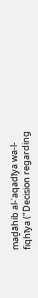maḏāhib al-ʿaqadīya wa-l-fiqhīya ("Decision regarding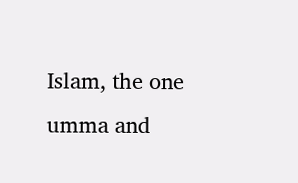Islam, the one umma and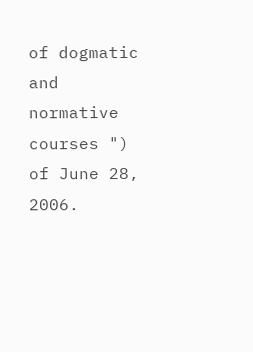of dogmatic and normative courses ") of June 28, 2006.